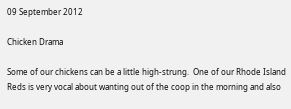09 September 2012

Chicken Drama

Some of our chickens can be a little high-strung.  One of our Rhode Island Reds is very vocal about wanting out of the coop in the morning and also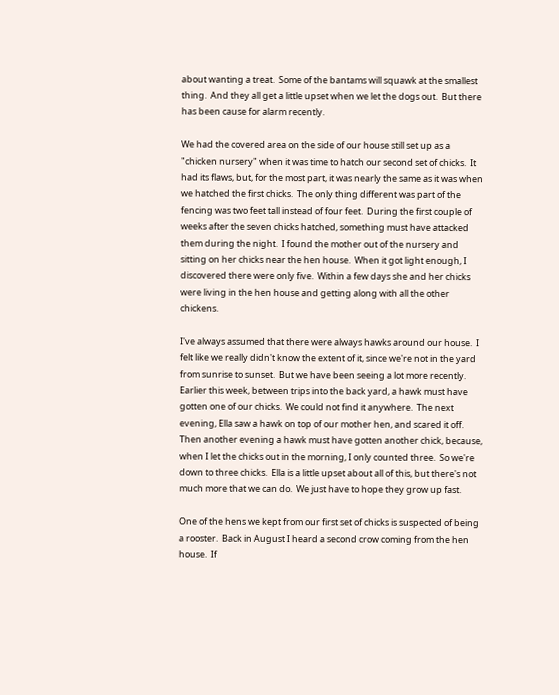about wanting a treat.  Some of the bantams will squawk at the smallest thing.  And they all get a little upset when we let the dogs out.  But there has been cause for alarm recently.

We had the covered area on the side of our house still set up as a "chicken nursery" when it was time to hatch our second set of chicks.  It had its flaws, but, for the most part, it was nearly the same as it was when we hatched the first chicks.  The only thing different was part of the fencing was two feet tall instead of four feet.  During the first couple of weeks after the seven chicks hatched, something must have attacked them during the night.  I found the mother out of the nursery and sitting on her chicks near the hen house.  When it got light enough, I discovered there were only five.  Within a few days she and her chicks were living in the hen house and getting along with all the other chickens.

I've always assumed that there were always hawks around our house.  I felt like we really didn't know the extent of it, since we're not in the yard from sunrise to sunset.  But we have been seeing a lot more recently.  Earlier this week, between trips into the back yard, a hawk must have gotten one of our chicks.  We could not find it anywhere.  The next evening, Ella saw a hawk on top of our mother hen, and scared it off.  Then another evening a hawk must have gotten another chick, because, when I let the chicks out in the morning, I only counted three.  So we're down to three chicks.  Ella is a little upset about all of this, but there's not much more that we can do.  We just have to hope they grow up fast.

One of the hens we kept from our first set of chicks is suspected of being a rooster.  Back in August I heard a second crow coming from the hen house.  If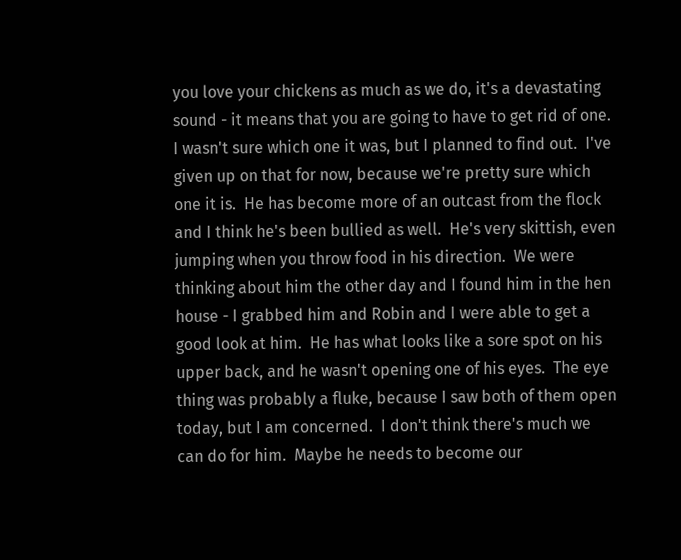you love your chickens as much as we do, it's a devastating sound - it means that you are going to have to get rid of one.  I wasn't sure which one it was, but I planned to find out.  I've given up on that for now, because we're pretty sure which one it is.  He has become more of an outcast from the flock and I think he's been bullied as well.  He's very skittish, even jumping when you throw food in his direction.  We were thinking about him the other day and I found him in the hen house - I grabbed him and Robin and I were able to get a good look at him.  He has what looks like a sore spot on his upper back, and he wasn't opening one of his eyes.  The eye thing was probably a fluke, because I saw both of them open today, but I am concerned.  I don't think there's much we can do for him.  Maybe he needs to become our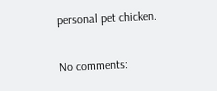personal pet chicken.

No comments: